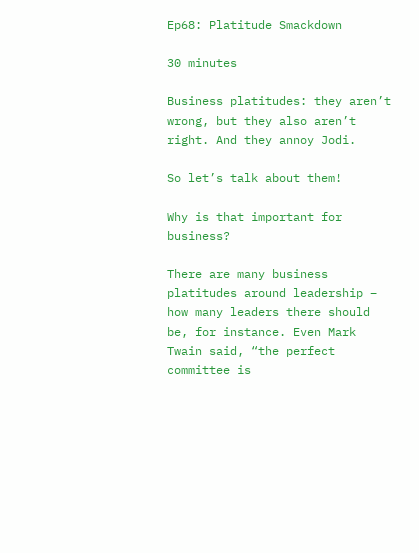Ep68: Platitude Smackdown

30 minutes

Business platitudes: they aren’t wrong, but they also aren’t right. And they annoy Jodi.

So let’s talk about them!

Why is that important for business?

There are many business platitudes around leadership – how many leaders there should be, for instance. Even Mark Twain said, “the perfect committee is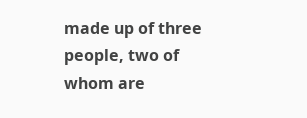made up of three people, two of whom are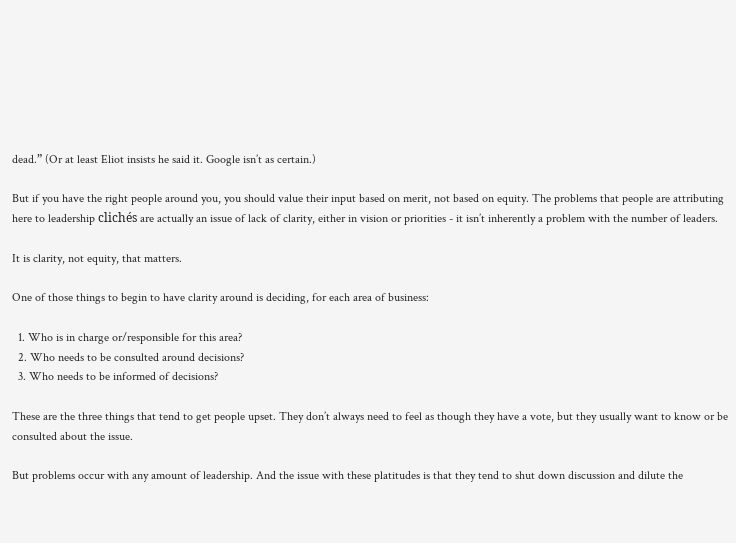dead.” (Or at least Eliot insists he said it. Google isn’t as certain.)

But if you have the right people around you, you should value their input based on merit, not based on equity. The problems that people are attributing here to leadership clichés are actually an issue of lack of clarity, either in vision or priorities - it isn’t inherently a problem with the number of leaders.

It is clarity, not equity, that matters.

One of those things to begin to have clarity around is deciding, for each area of business:

  1. Who is in charge or/responsible for this area?
  2. Who needs to be consulted around decisions?
  3. Who needs to be informed of decisions?

These are the three things that tend to get people upset. They don’t always need to feel as though they have a vote, but they usually want to know or be consulted about the issue.

But problems occur with any amount of leadership. And the issue with these platitudes is that they tend to shut down discussion and dilute the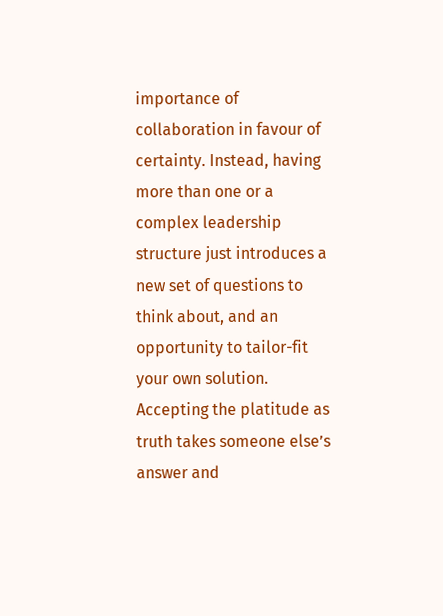importance of collaboration in favour of certainty. Instead, having more than one or a complex leadership structure just introduces a new set of questions to think about, and an opportunity to tailor-fit your own solution. Accepting the platitude as truth takes someone else’s answer and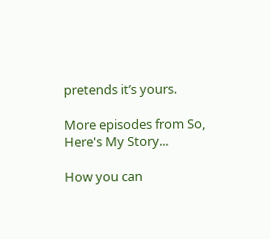pretends it’s yours.

More episodes from So, Here's My Story...

How you can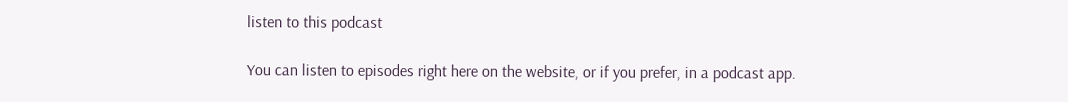listen to this podcast

You can listen to episodes right here on the website, or if you prefer, in a podcast app.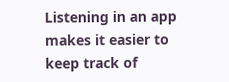Listening in an app makes it easier to keep track of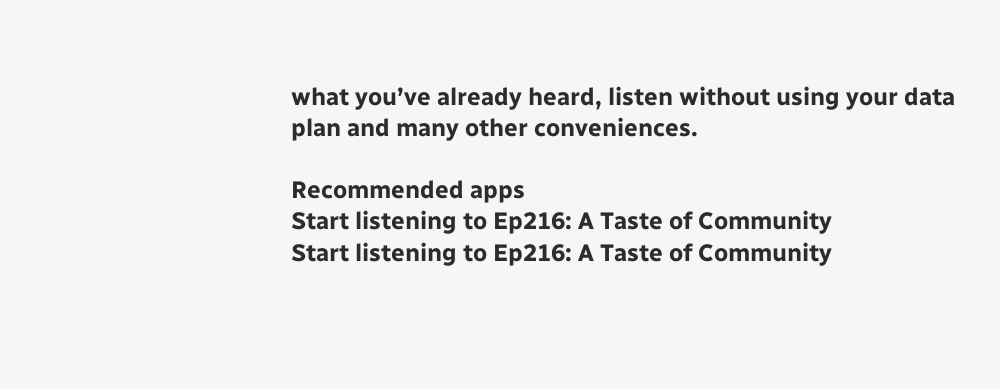what you’ve already heard, listen without using your data plan and many other conveniences.

Recommended apps
Start listening to Ep216: A Taste of Community
Start listening to Ep216: A Taste of Community